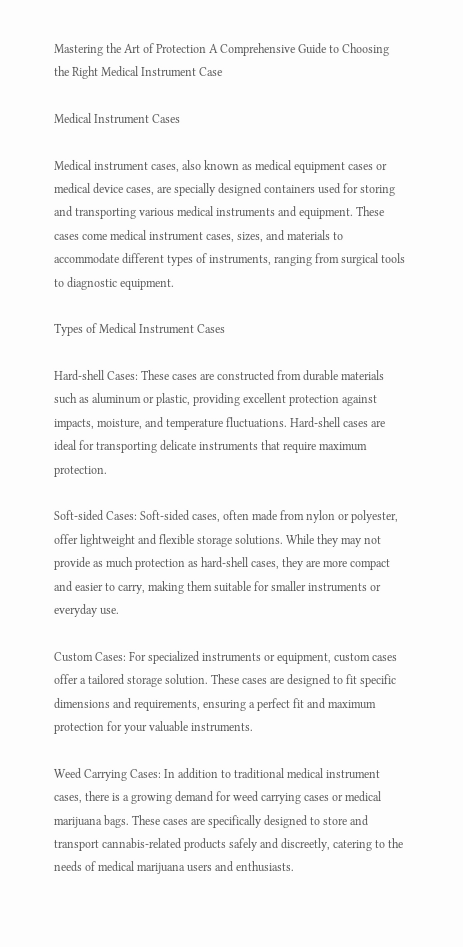Mastering the Art of Protection A Comprehensive Guide to Choosing the Right Medical Instrument Case

Medical Instrument Cases

Medical instrument cases, also known as medical equipment cases or medical device cases, are specially designed containers used for storing and transporting various medical instruments and equipment. These cases come medical instrument cases, sizes, and materials to accommodate different types of instruments, ranging from surgical tools to diagnostic equipment.

Types of Medical Instrument Cases

Hard-shell Cases: These cases are constructed from durable materials such as aluminum or plastic, providing excellent protection against impacts, moisture, and temperature fluctuations. Hard-shell cases are ideal for transporting delicate instruments that require maximum protection.

Soft-sided Cases: Soft-sided cases, often made from nylon or polyester, offer lightweight and flexible storage solutions. While they may not provide as much protection as hard-shell cases, they are more compact and easier to carry, making them suitable for smaller instruments or everyday use.

Custom Cases: For specialized instruments or equipment, custom cases offer a tailored storage solution. These cases are designed to fit specific dimensions and requirements, ensuring a perfect fit and maximum protection for your valuable instruments.

Weed Carrying Cases: In addition to traditional medical instrument cases, there is a growing demand for weed carrying cases or medical marijuana bags. These cases are specifically designed to store and transport cannabis-related products safely and discreetly, catering to the needs of medical marijuana users and enthusiasts.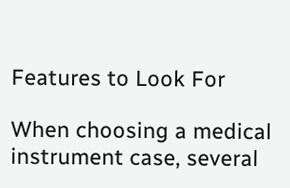Features to Look For

When choosing a medical instrument case, several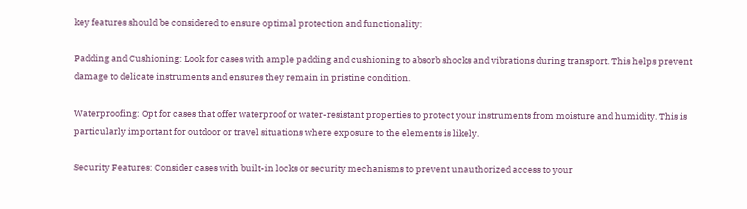key features should be considered to ensure optimal protection and functionality:

Padding and Cushioning: Look for cases with ample padding and cushioning to absorb shocks and vibrations during transport. This helps prevent damage to delicate instruments and ensures they remain in pristine condition.

Waterproofing: Opt for cases that offer waterproof or water-resistant properties to protect your instruments from moisture and humidity. This is particularly important for outdoor or travel situations where exposure to the elements is likely.

Security Features: Consider cases with built-in locks or security mechanisms to prevent unauthorized access to your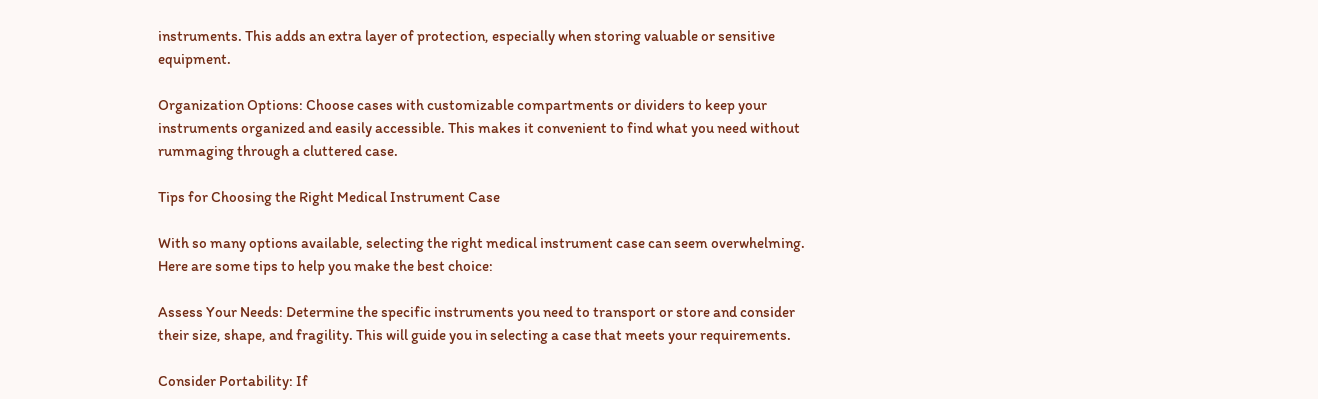instruments. This adds an extra layer of protection, especially when storing valuable or sensitive equipment.

Organization Options: Choose cases with customizable compartments or dividers to keep your instruments organized and easily accessible. This makes it convenient to find what you need without rummaging through a cluttered case.

Tips for Choosing the Right Medical Instrument Case

With so many options available, selecting the right medical instrument case can seem overwhelming. Here are some tips to help you make the best choice:

Assess Your Needs: Determine the specific instruments you need to transport or store and consider their size, shape, and fragility. This will guide you in selecting a case that meets your requirements.

Consider Portability: If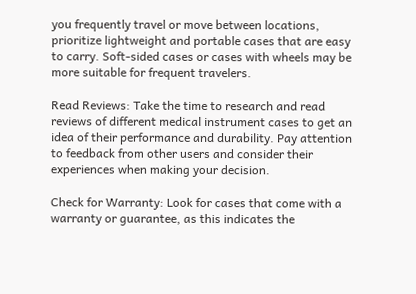you frequently travel or move between locations, prioritize lightweight and portable cases that are easy to carry. Soft-sided cases or cases with wheels may be more suitable for frequent travelers.

Read Reviews: Take the time to research and read reviews of different medical instrument cases to get an idea of their performance and durability. Pay attention to feedback from other users and consider their experiences when making your decision.

Check for Warranty: Look for cases that come with a warranty or guarantee, as this indicates the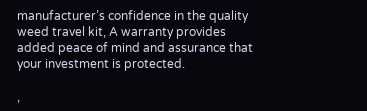manufacturer’s confidence in the quality weed travel kit, A warranty provides added peace of mind and assurance that your investment is protected.

,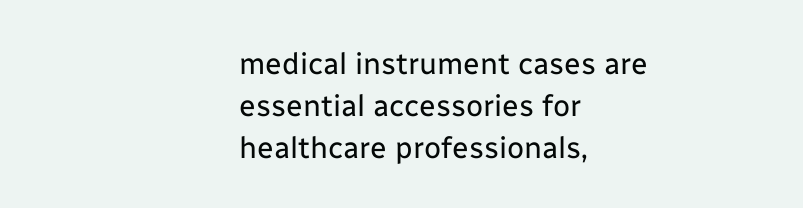medical instrument cases are essential accessories for healthcare professionals,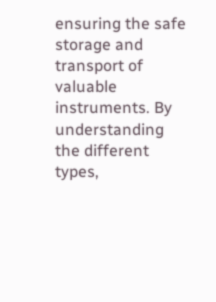ensuring the safe storage and transport of valuable instruments. By understanding the different types,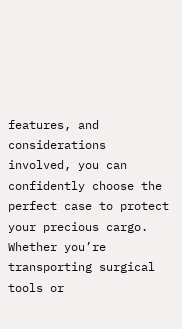features, and considerations involved, you can confidently choose the perfect case to protect your precious cargo. Whether you’re transporting surgical tools or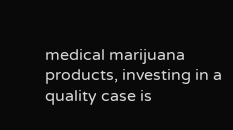medical marijuana products, investing in a quality case is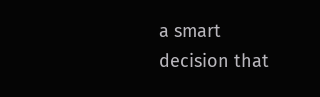a smart decision that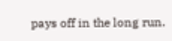pays off in the long run.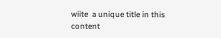wiite  a unique title in this content